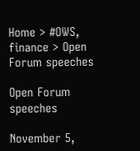Home > #OWS, finance > Open Forum speeches

Open Forum speeches

November 5,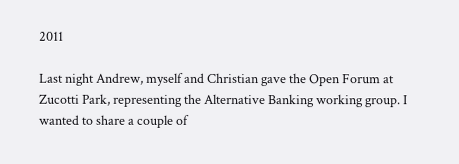2011

Last night Andrew, myself and Christian gave the Open Forum at Zucotti Park, representing the Alternative Banking working group. I wanted to share a couple of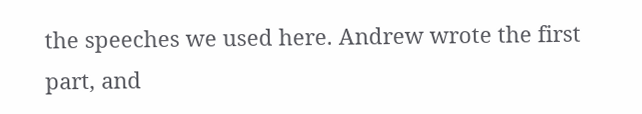the speeches we used here. Andrew wrote the first part, and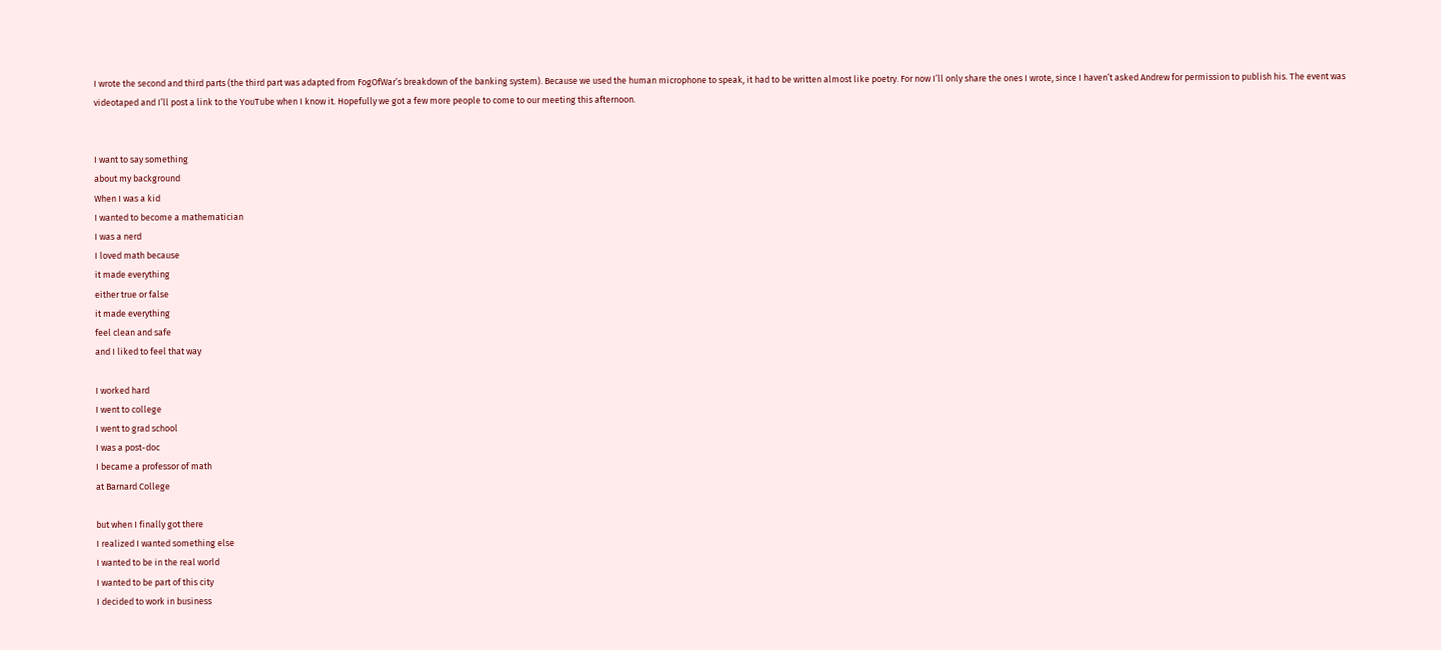I wrote the second and third parts (the third part was adapted from FogOfWar’s breakdown of the banking system). Because we used the human microphone to speak, it had to be written almost like poetry. For now I’ll only share the ones I wrote, since I haven’t asked Andrew for permission to publish his. The event was videotaped and I’ll post a link to the YouTube when I know it. Hopefully we got a few more people to come to our meeting this afternoon.


I want to say something
about my background
When I was a kid
I wanted to become a mathematician
I was a nerd
I loved math because
it made everything
either true or false
it made everything
feel clean and safe
and I liked to feel that way

I worked hard
I went to college
I went to grad school
I was a post-doc
I became a professor of math
at Barnard College

but when I finally got there
I realized I wanted something else
I wanted to be in the real world
I wanted to be part of this city
I decided to work in business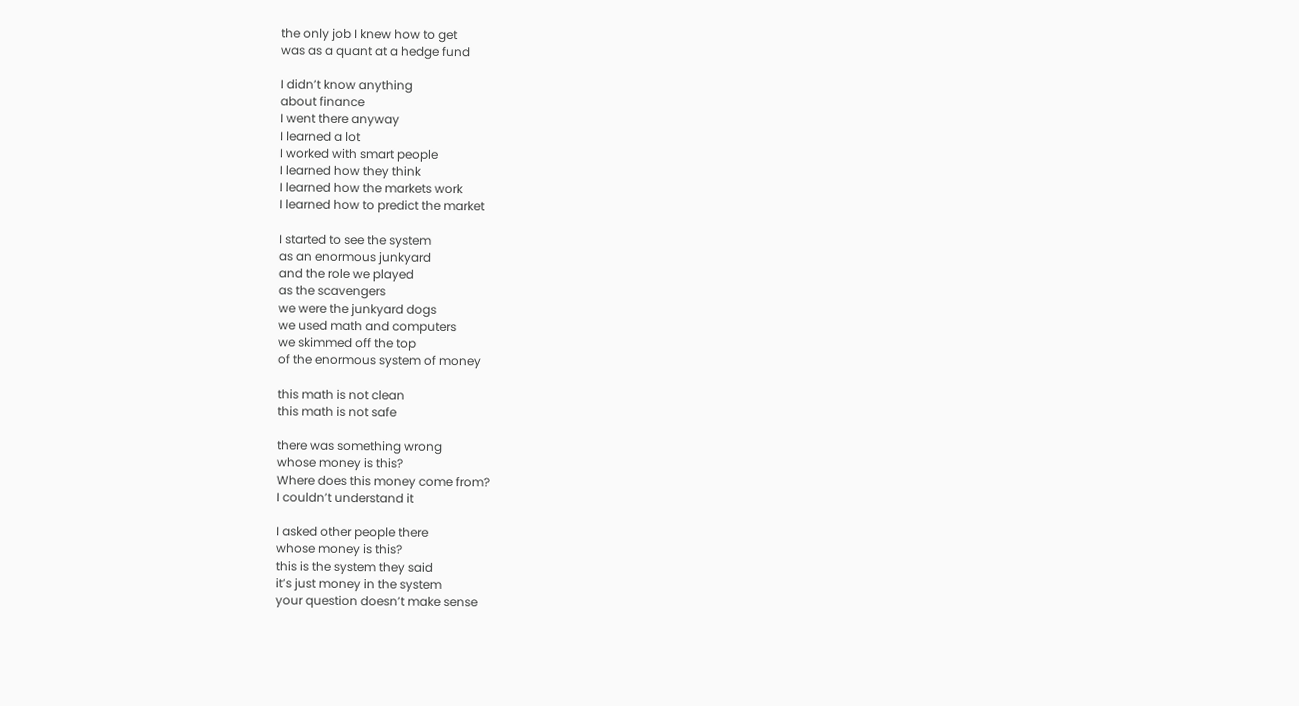the only job I knew how to get
was as a quant at a hedge fund

I didn’t know anything
about finance
I went there anyway
I learned a lot
I worked with smart people
I learned how they think
I learned how the markets work
I learned how to predict the market

I started to see the system
as an enormous junkyard
and the role we played
as the scavengers
we were the junkyard dogs
we used math and computers
we skimmed off the top
of the enormous system of money

this math is not clean
this math is not safe

there was something wrong
whose money is this?
Where does this money come from?
I couldn’t understand it

I asked other people there
whose money is this?
this is the system they said
it’s just money in the system
your question doesn’t make sense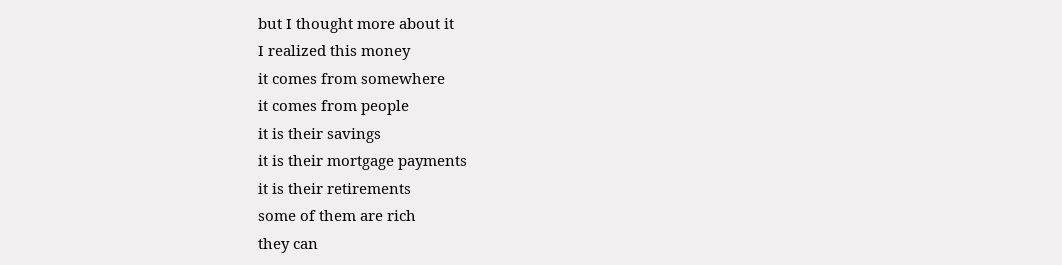but I thought more about it
I realized this money
it comes from somewhere
it comes from people
it is their savings
it is their mortgage payments
it is their retirements
some of them are rich
they can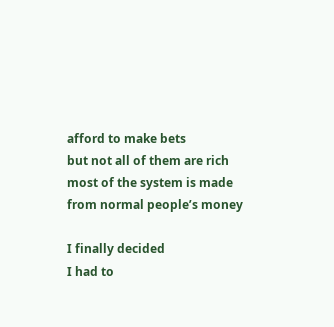afford to make bets
but not all of them are rich
most of the system is made
from normal people’s money

I finally decided
I had to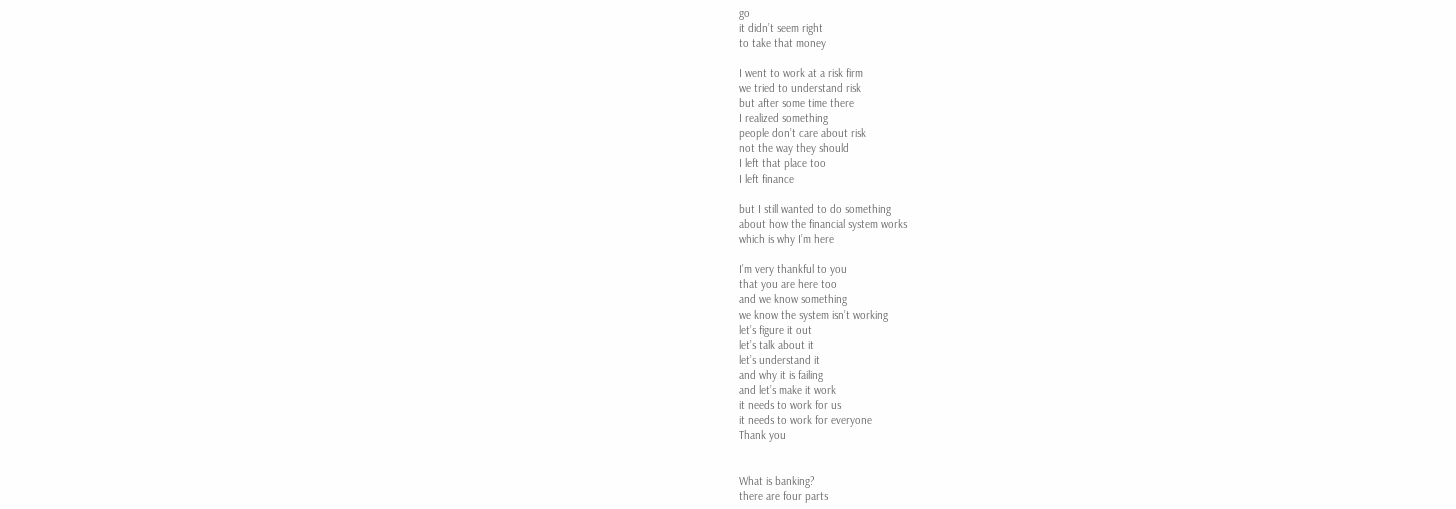go
it didn’t seem right
to take that money

I went to work at a risk firm
we tried to understand risk
but after some time there
I realized something
people don’t care about risk
not the way they should
I left that place too
I left finance

but I still wanted to do something
about how the financial system works
which is why I’m here

I’m very thankful to you
that you are here too
and we know something
we know the system isn’t working
let’s figure it out
let’s talk about it
let’s understand it
and why it is failing
and let’s make it work
it needs to work for us
it needs to work for everyone
Thank you


What is banking?
there are four parts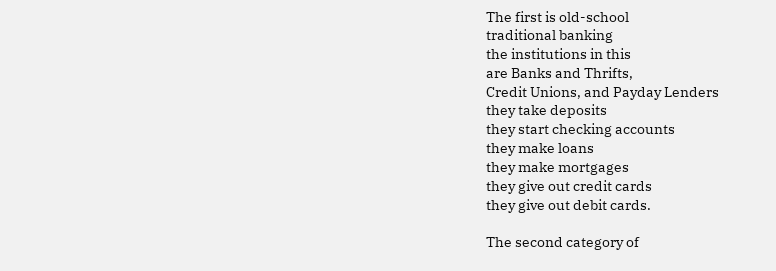The first is old-school
traditional banking
the institutions in this
are Banks and Thrifts,
Credit Unions, and Payday Lenders
they take deposits
they start checking accounts
they make loans
they make mortgages
they give out credit cards
they give out debit cards.

The second category of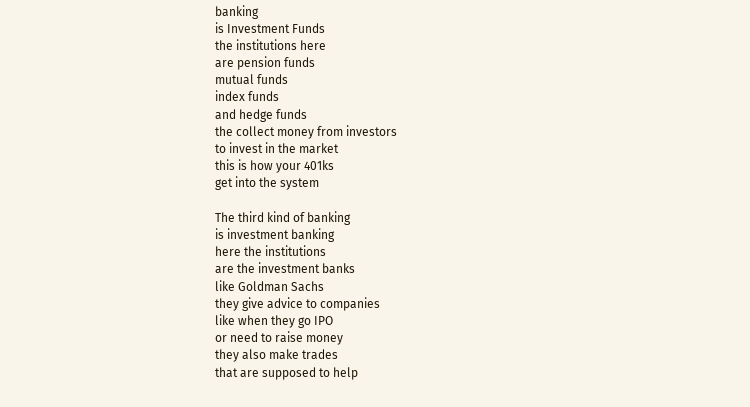banking
is Investment Funds
the institutions here
are pension funds
mutual funds
index funds
and hedge funds
the collect money from investors
to invest in the market
this is how your 401ks
get into the system

The third kind of banking
is investment banking
here the institutions
are the investment banks
like Goldman Sachs
they give advice to companies
like when they go IPO
or need to raise money
they also make trades
that are supposed to help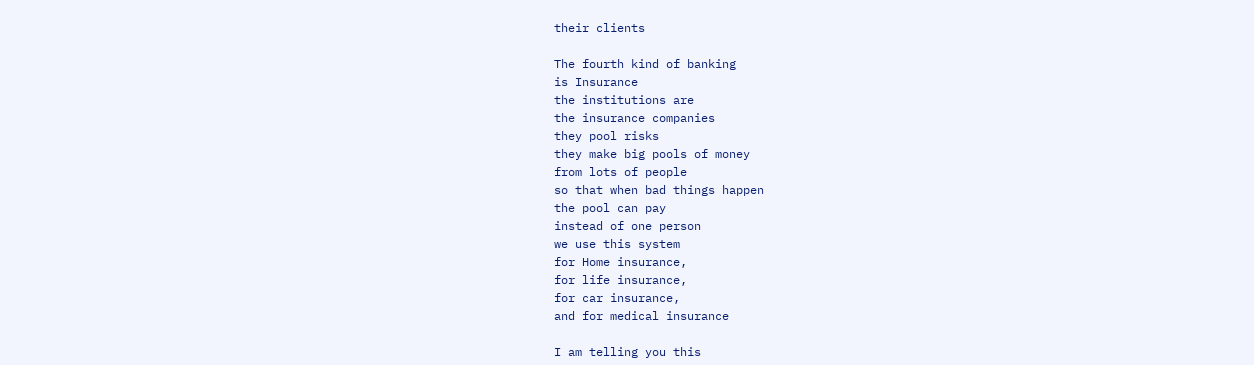their clients

The fourth kind of banking
is Insurance
the institutions are
the insurance companies
they pool risks
they make big pools of money
from lots of people
so that when bad things happen
the pool can pay
instead of one person
we use this system
for Home insurance,
for life insurance,
for car insurance,
and for medical insurance

I am telling you this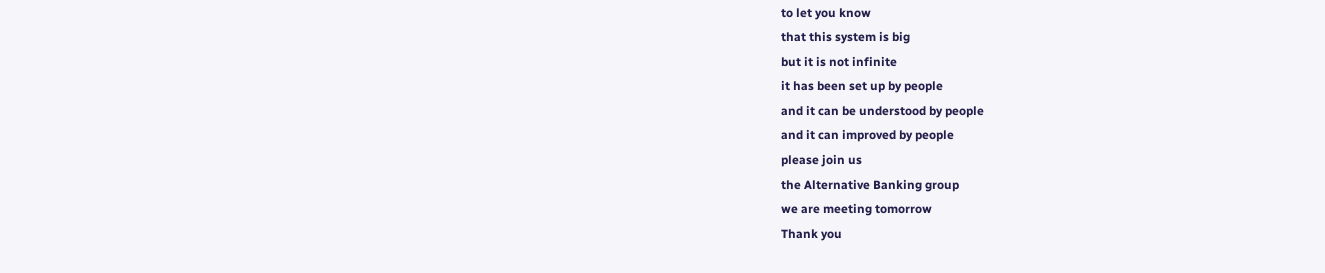to let you know
that this system is big
but it is not infinite
it has been set up by people
and it can be understood by people
and it can improved by people
please join us
the Alternative Banking group
we are meeting tomorrow
Thank you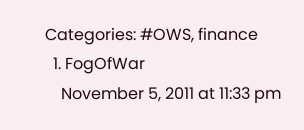Categories: #OWS, finance
  1. FogOfWar
    November 5, 2011 at 11:33 pm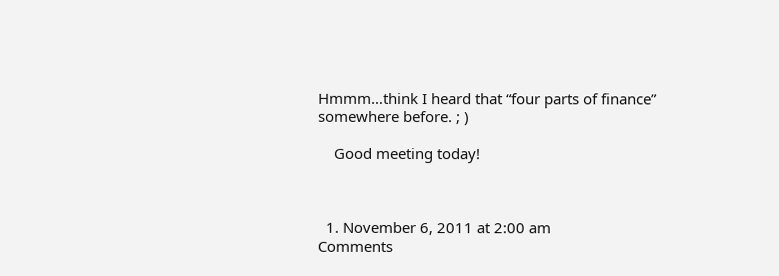Hmmm…think I heard that “four parts of finance” somewhere before. ; )

    Good meeting today!



  1. November 6, 2011 at 2:00 am
Comments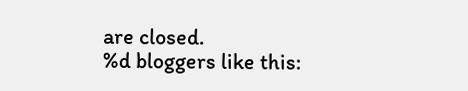are closed.
%d bloggers like this: